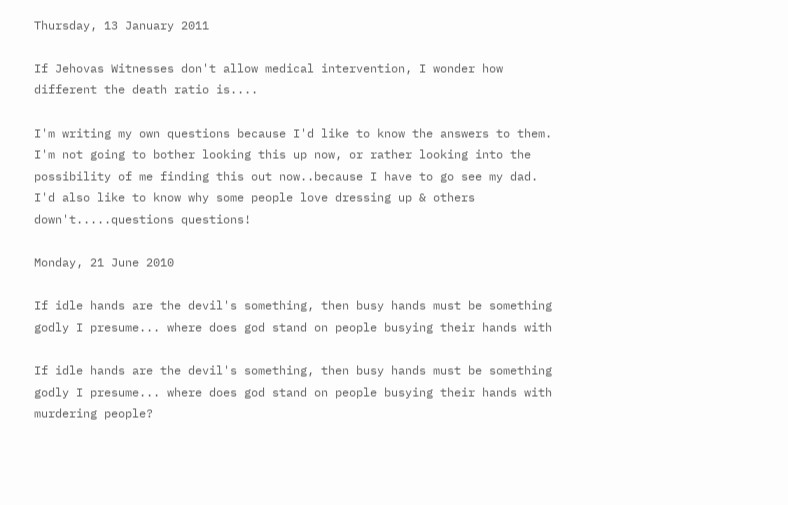Thursday, 13 January 2011

If Jehovas Witnesses don't allow medical intervention, I wonder how different the death ratio is....

I'm writing my own questions because I'd like to know the answers to them. I'm not going to bother looking this up now, or rather looking into the possibility of me finding this out now..because I have to go see my dad. I'd also like to know why some people love dressing up & others down't.....questions questions!

Monday, 21 June 2010

If idle hands are the devil's something, then busy hands must be something godly I presume... where does god stand on people busying their hands with

If idle hands are the devil's something, then busy hands must be something godly I presume... where does god stand on people busying their hands with murdering people?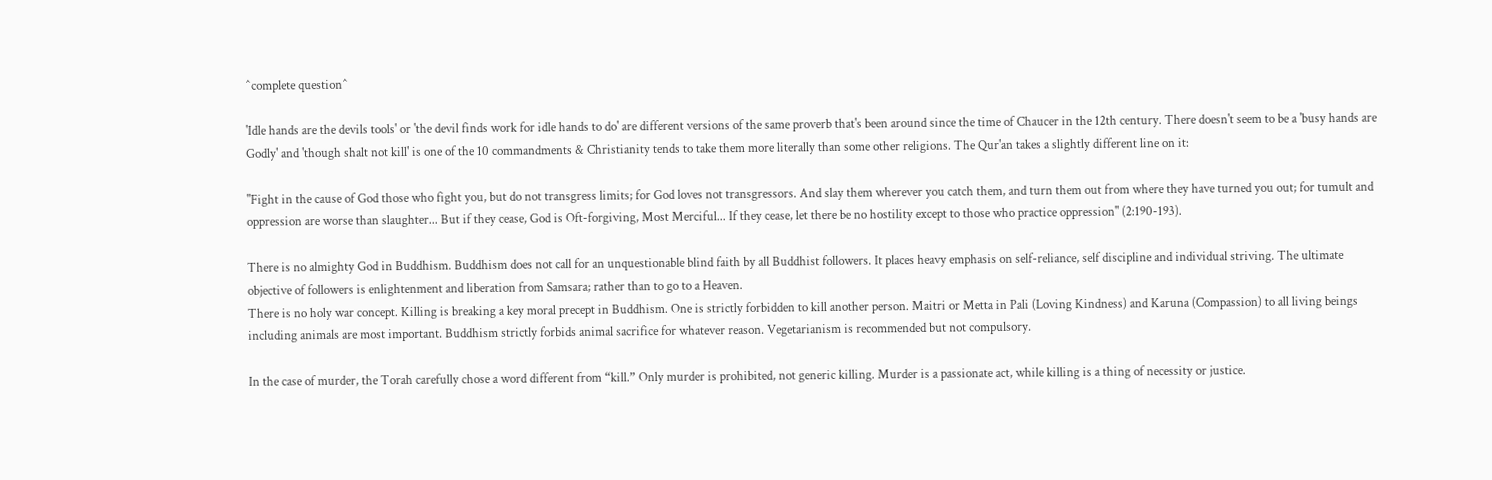^complete question^

'Idle hands are the devils tools' or 'the devil finds work for idle hands to do' are different versions of the same proverb that's been around since the time of Chaucer in the 12th century. There doesn't seem to be a 'busy hands are Godly' and 'though shalt not kill' is one of the 10 commandments & Christianity tends to take them more literally than some other religions. The Qur'an takes a slightly different line on it:

"Fight in the cause of God those who fight you, but do not transgress limits; for God loves not transgressors. And slay them wherever you catch them, and turn them out from where they have turned you out; for tumult and oppression are worse than slaughter... But if they cease, God is Oft-forgiving, Most Merciful... If they cease, let there be no hostility except to those who practice oppression" (2:190-193).

There is no almighty God in Buddhism. Buddhism does not call for an unquestionable blind faith by all Buddhist followers. It places heavy emphasis on self-reliance, self discipline and individual striving. The ultimate objective of followers is enlightenment and liberation from Samsara; rather than to go to a Heaven.
There is no holy war concept. Killing is breaking a key moral precept in Buddhism. One is strictly forbidden to kill another person. Maitri or Metta in Pali (Loving Kindness) and Karuna (Compassion) to all living beings including animals are most important. Buddhism strictly forbids animal sacrifice for whatever reason. Vegetarianism is recommended but not compulsory.

In the case of murder, the Torah carefully chose a word different from “kill.” Only murder is prohibited, not generic killing. Murder is a passionate act, while killing is a thing of necessity or justice.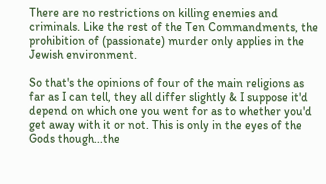There are no restrictions on killing enemies and criminals. Like the rest of the Ten Commandments, the prohibition of (passionate) murder only applies in the Jewish environment.

So that's the opinions of four of the main religions as far as I can tell, they all differ slightly & I suppose it'd depend on which one you went for as to whether you'd get away with it or not. This is only in the eyes of the Gods though...the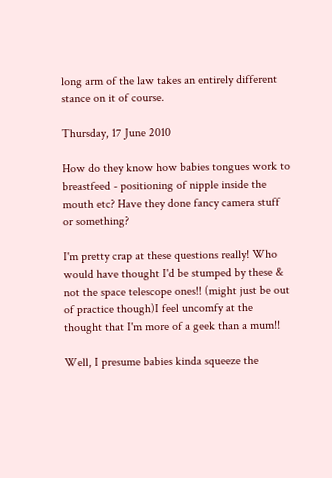long arm of the law takes an entirely different stance on it of course.

Thursday, 17 June 2010

How do they know how babies tongues work to breastfeed - positioning of nipple inside the mouth etc? Have they done fancy camera stuff or something?

I'm pretty crap at these questions really! Who would have thought I'd be stumped by these & not the space telescope ones!! (might just be out of practice though)I feel uncomfy at the thought that I'm more of a geek than a mum!!

Well, I presume babies kinda squeeze the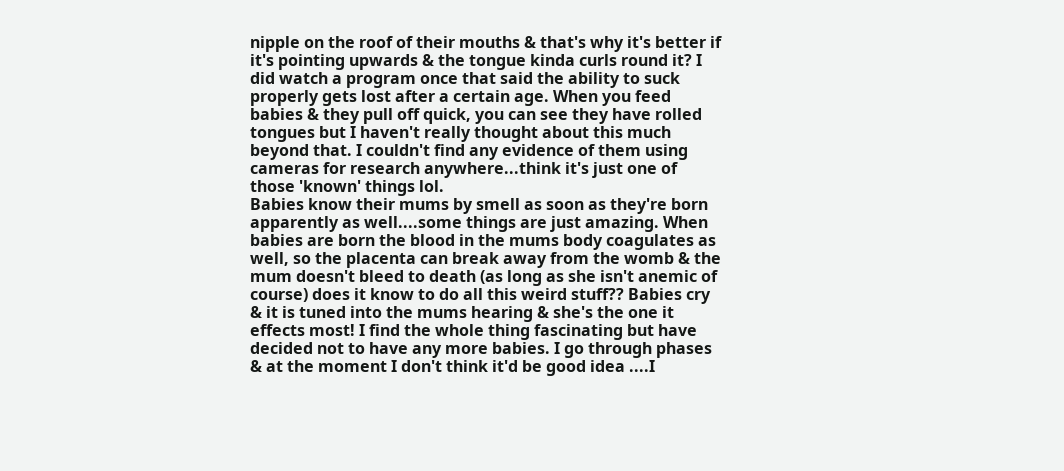nipple on the roof of their mouths & that's why it's better if it's pointing upwards & the tongue kinda curls round it? I did watch a program once that said the ability to suck properly gets lost after a certain age. When you feed babies & they pull off quick, you can see they have rolled tongues but I haven't really thought about this much beyond that. I couldn't find any evidence of them using cameras for research anywhere...think it's just one of those 'known' things lol.
Babies know their mums by smell as soon as they're born apparently as well....some things are just amazing. When babies are born the blood in the mums body coagulates as well, so the placenta can break away from the womb & the mum doesn't bleed to death (as long as she isn't anemic of course) does it know to do all this weird stuff?? Babies cry & it is tuned into the mums hearing & she's the one it effects most! I find the whole thing fascinating but have decided not to have any more babies. I go through phases & at the moment I don't think it'd be good idea ....I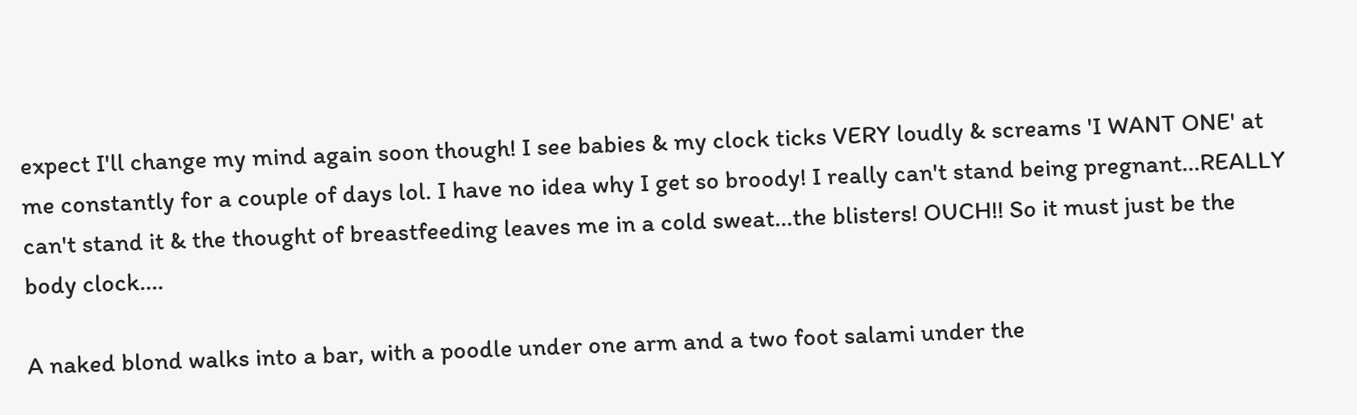expect I'll change my mind again soon though! I see babies & my clock ticks VERY loudly & screams 'I WANT ONE' at me constantly for a couple of days lol. I have no idea why I get so broody! I really can't stand being pregnant...REALLY can't stand it & the thought of breastfeeding leaves me in a cold sweat...the blisters! OUCH!! So it must just be the body clock....

A naked blond walks into a bar, with a poodle under one arm and a two foot salami under the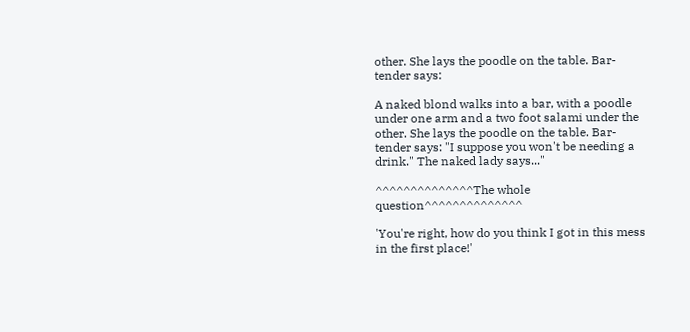other. She lays the poodle on the table. Bar-tender says:

A naked blond walks into a bar, with a poodle under one arm and a two foot salami under the other. She lays the poodle on the table. Bar-tender says: "I suppose you won't be needing a drink." The naked lady says..."

^^^^^^^^^^^^^^The whole question^^^^^^^^^^^^^^

'You're right, how do you think I got in this mess in the first place!'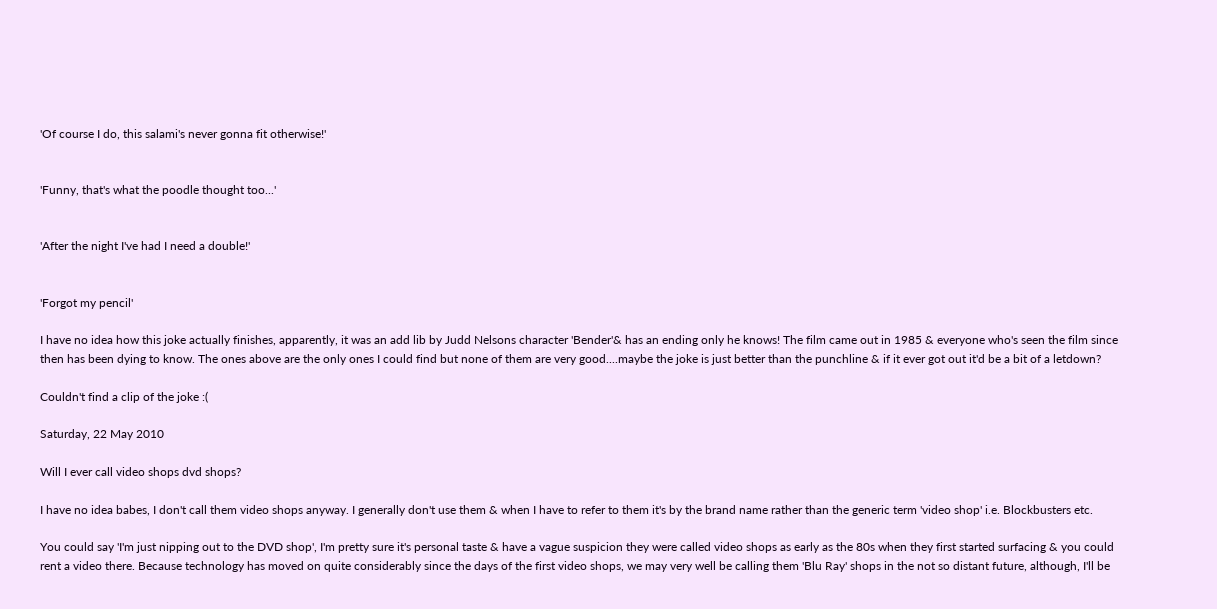'Of course I do, this salami's never gonna fit otherwise!'


'Funny, that's what the poodle thought too...'


'After the night I've had I need a double!'


'Forgot my pencil'

I have no idea how this joke actually finishes, apparently, it was an add lib by Judd Nelsons character 'Bender'& has an ending only he knows! The film came out in 1985 & everyone who's seen the film since then has been dying to know. The ones above are the only ones I could find but none of them are very good....maybe the joke is just better than the punchline & if it ever got out it'd be a bit of a letdown?

Couldn't find a clip of the joke :(

Saturday, 22 May 2010

Will I ever call video shops dvd shops?

I have no idea babes, I don't call them video shops anyway. I generally don't use them & when I have to refer to them it's by the brand name rather than the generic term 'video shop' i.e. Blockbusters etc.

You could say 'I'm just nipping out to the DVD shop', I'm pretty sure it's personal taste & have a vague suspicion they were called video shops as early as the 80s when they first started surfacing & you could rent a video there. Because technology has moved on quite considerably since the days of the first video shops, we may very well be calling them 'Blu Ray' shops in the not so distant future, although, I'll be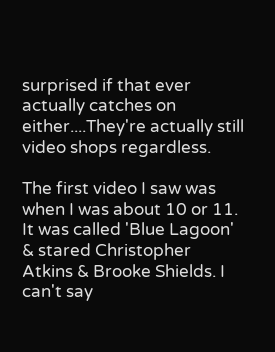surprised if that ever actually catches on either....They're actually still video shops regardless.

The first video I saw was when I was about 10 or 11. It was called 'Blue Lagoon' & stared Christopher Atkins & Brooke Shields. I can't say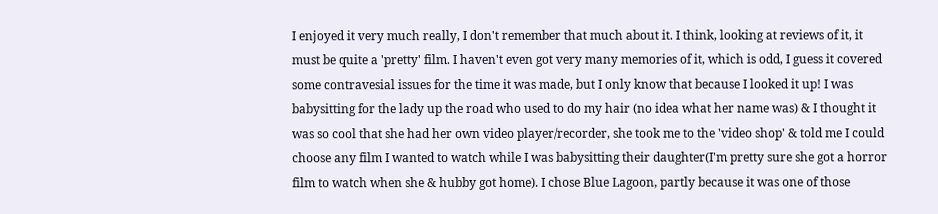I enjoyed it very much really, I don't remember that much about it. I think, looking at reviews of it, it must be quite a 'pretty' film. I haven't even got very many memories of it, which is odd, I guess it covered some contravesial issues for the time it was made, but I only know that because I looked it up! I was babysitting for the lady up the road who used to do my hair (no idea what her name was) & I thought it was so cool that she had her own video player/recorder, she took me to the 'video shop' & told me I could choose any film I wanted to watch while I was babysitting their daughter(I'm pretty sure she got a horror film to watch when she & hubby got home). I chose Blue Lagoon, partly because it was one of those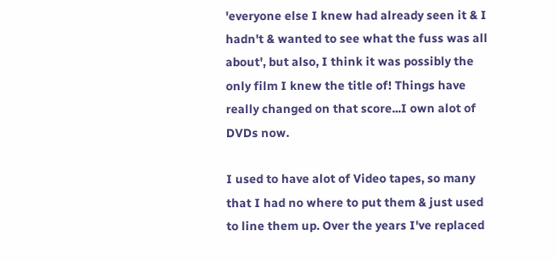'everyone else I knew had already seen it & I hadn't & wanted to see what the fuss was all about', but also, I think it was possibly the only film I knew the title of! Things have really changed on that score...I own alot of DVDs now.

I used to have alot of Video tapes, so many that I had no where to put them & just used to line them up. Over the years I've replaced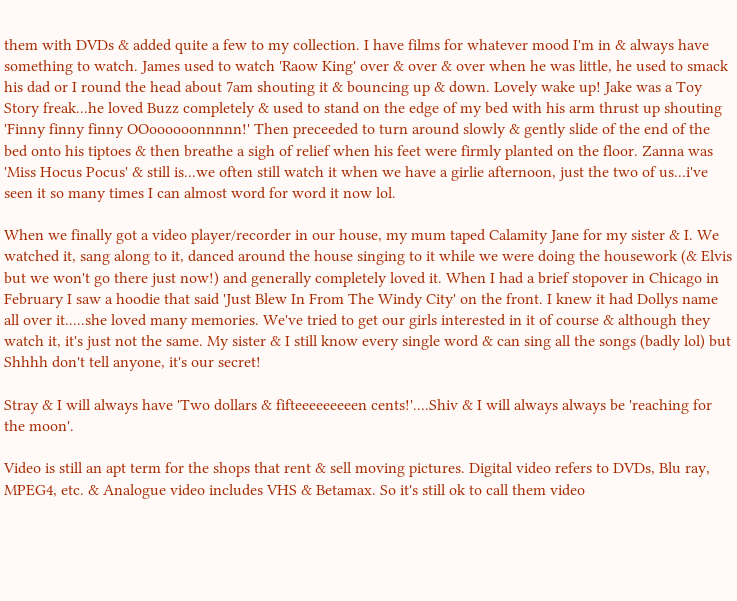them with DVDs & added quite a few to my collection. I have films for whatever mood I'm in & always have something to watch. James used to watch 'Raow King' over & over & over when he was little, he used to smack his dad or I round the head about 7am shouting it & bouncing up & down. Lovely wake up! Jake was a Toy Story freak...he loved Buzz completely & used to stand on the edge of my bed with his arm thrust up shouting 'Finny finny finny OOoooooonnnnn!' Then preceeded to turn around slowly & gently slide of the end of the bed onto his tiptoes & then breathe a sigh of relief when his feet were firmly planted on the floor. Zanna was 'Miss Hocus Pocus' & still is...we often still watch it when we have a girlie afternoon, just the two of us...i've seen it so many times I can almost word for word it now lol.

When we finally got a video player/recorder in our house, my mum taped Calamity Jane for my sister & I. We watched it, sang along to it, danced around the house singing to it while we were doing the housework (& Elvis but we won't go there just now!) and generally completely loved it. When I had a brief stopover in Chicago in February I saw a hoodie that said 'Just Blew In From The Windy City' on the front. I knew it had Dollys name all over it.....she loved many memories. We've tried to get our girls interested in it of course & although they watch it, it's just not the same. My sister & I still know every single word & can sing all the songs (badly lol) but Shhhh don't tell anyone, it's our secret!

Stray & I will always have 'Two dollars & fifteeeeeeeeen cents!'....Shiv & I will always always be 'reaching for the moon'.

Video is still an apt term for the shops that rent & sell moving pictures. Digital video refers to DVDs, Blu ray, MPEG4, etc. & Analogue video includes VHS & Betamax. So it's still ok to call them video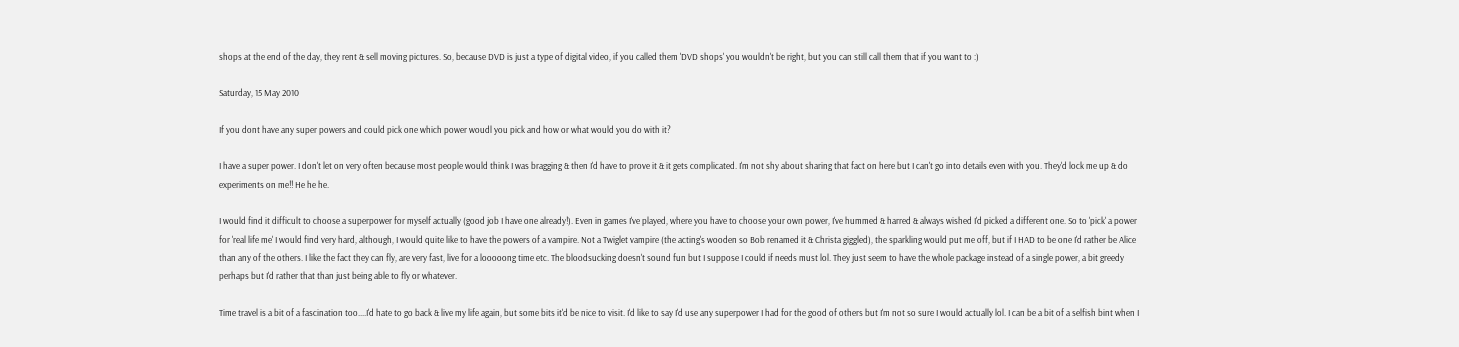shops at the end of the day, they rent & sell moving pictures. So, because DVD is just a type of digital video, if you called them 'DVD shops' you wouldn't be right, but you can still call them that if you want to :)

Saturday, 15 May 2010

If you dont have any super powers and could pick one which power woudl you pick and how or what would you do with it?

I have a super power. I don't let on very often because most people would think I was bragging & then I'd have to prove it & it gets complicated. I'm not shy about sharing that fact on here but I can't go into details even with you. They'd lock me up & do experiments on me!! He he he.

I would find it difficult to choose a superpower for myself actually (good job I have one already!). Even in games I've played, where you have to choose your own power, I've hummed & harred & always wished I'd picked a different one. So to 'pick' a power for 'real life me' I would find very hard, although, I would quite like to have the powers of a vampire. Not a Twiglet vampire (the acting's wooden so Bob renamed it & Christa giggled), the sparkling would put me off, but if I HAD to be one I'd rather be Alice than any of the others. I like the fact they can fly, are very fast, live for a looooong time etc. The bloodsucking doesn't sound fun but I suppose I could if needs must lol. They just seem to have the whole package instead of a single power, a bit greedy perhaps but I'd rather that than just being able to fly or whatever.

Time travel is a bit of a fascination too....I'd hate to go back & live my life again, but some bits it'd be nice to visit. I'd like to say I'd use any superpower I had for the good of others but I'm not so sure I would actually lol. I can be a bit of a selfish bint when I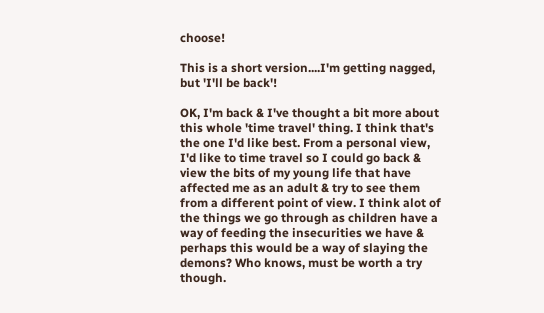choose!

This is a short version....I'm getting nagged, but 'I'll be back'!

OK, I'm back & I've thought a bit more about this whole 'time travel' thing. I think that's the one I'd like best. From a personal view, I'd like to time travel so I could go back & view the bits of my young life that have affected me as an adult & try to see them from a different point of view. I think alot of the things we go through as children have a way of feeding the insecurities we have & perhaps this would be a way of slaying the demons? Who knows, must be worth a try though.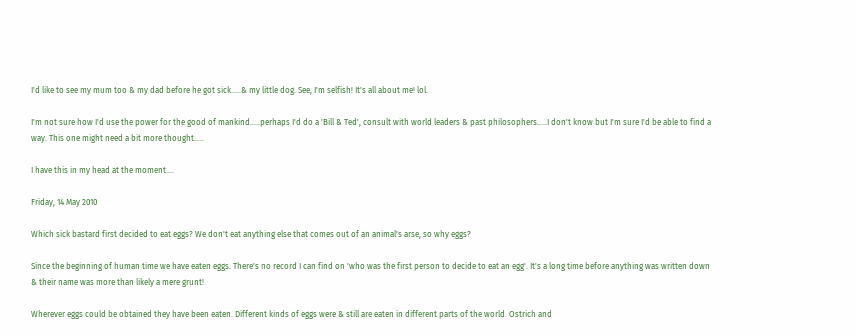I'd like to see my mum too & my dad before he got sick.....& my little dog. See, I'm selfish! It's all about me! lol.

I'm not sure how I'd use the power for the good of mankind.....perhaps I'd do a 'Bill & Ted', consult with world leaders & past philosophers.....I don't know but I'm sure I'd be able to find a way. This one might need a bit more thought.....

I have this in my head at the moment....

Friday, 14 May 2010

Which sick bastard first decided to eat eggs? We don't eat anything else that comes out of an animal's arse, so why eggs?

Since the beginning of human time we have eaten eggs. There's no record I can find on 'who was the first person to decide to eat an egg'. It's a long time before anything was written down & their name was more than likely a mere grunt!

Wherever eggs could be obtained they have been eaten. Different kinds of eggs were & still are eaten in different parts of the world. Ostrich and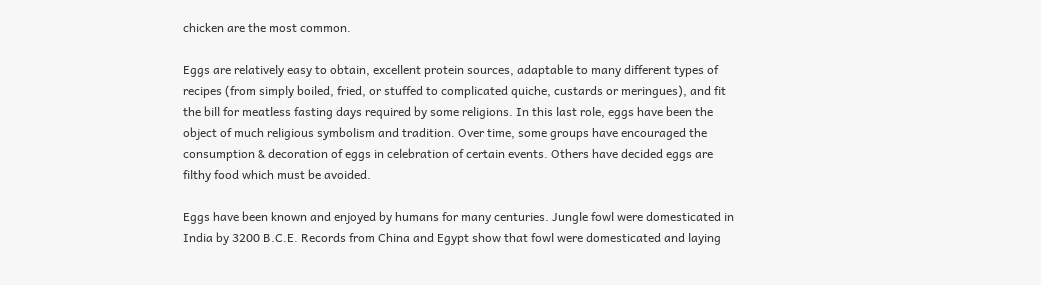chicken are the most common.

Eggs are relatively easy to obtain, excellent protein sources, adaptable to many different types of recipes (from simply boiled, fried, or stuffed to complicated quiche, custards or meringues), and fit the bill for meatless fasting days required by some religions. In this last role, eggs have been the object of much religious symbolism and tradition. Over time, some groups have encouraged the consumption & decoration of eggs in celebration of certain events. Others have decided eggs are filthy food which must be avoided.

Eggs have been known and enjoyed by humans for many centuries. Jungle fowl were domesticated in India by 3200 B.C.E. Records from China and Egypt show that fowl were domesticated and laying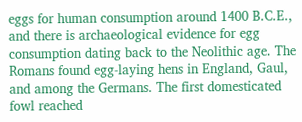eggs for human consumption around 1400 B.C.E., and there is archaeological evidence for egg consumption dating back to the Neolithic age. The Romans found egg-laying hens in England, Gaul, and among the Germans. The first domesticated fowl reached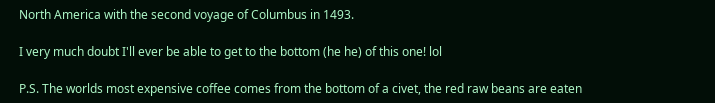North America with the second voyage of Columbus in 1493.

I very much doubt I'll ever be able to get to the bottom (he he) of this one! lol

P.S. The worlds most expensive coffee comes from the bottom of a civet, the red raw beans are eaten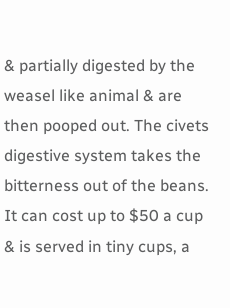& partially digested by the weasel like animal & are then pooped out. The civets digestive system takes the bitterness out of the beans. It can cost up to $50 a cup & is served in tiny cups, a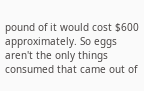pound of it would cost $600 approximately. So eggs aren't the only things consumed that came out of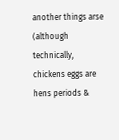another things arse (although technically, chickens eggs are hens periods &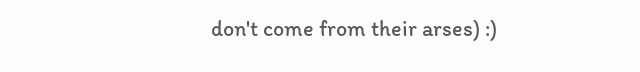don't come from their arses) :)